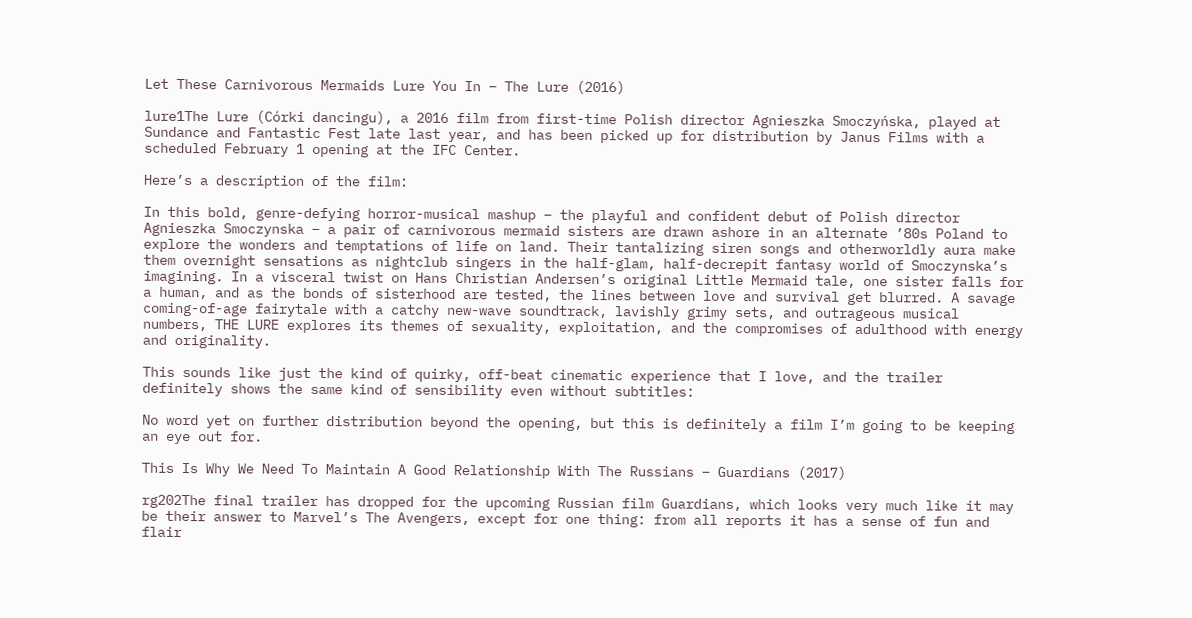Let These Carnivorous Mermaids Lure You In – The Lure (2016)

lure1The Lure (Córki dancingu), a 2016 film from first-time Polish director Agnieszka Smoczyńska, played at Sundance and Fantastic Fest late last year, and has been picked up for distribution by Janus Films with a scheduled February 1 opening at the IFC Center.

Here’s a description of the film:

In this bold, genre-defying horror-musical mashup – the playful and confident debut of Polish director Agnieszka Smoczynska – a pair of carnivorous mermaid sisters are drawn ashore in an alternate ’80s Poland to explore the wonders and temptations of life on land. Their tantalizing siren songs and otherworldly aura make them overnight sensations as nightclub singers in the half-glam, half-decrepit fantasy world of Smoczynska’s imagining. In a visceral twist on Hans Christian Andersen’s original Little Mermaid tale, one sister falls for a human, and as the bonds of sisterhood are tested, the lines between love and survival get blurred. A savage coming-of-age fairytale with a catchy new-wave soundtrack, lavishly grimy sets, and outrageous musical numbers, THE LURE explores its themes of sexuality, exploitation, and the compromises of adulthood with energy and originality.

This sounds like just the kind of quirky, off-beat cinematic experience that I love, and the trailer definitely shows the same kind of sensibility even without subtitles:

No word yet on further distribution beyond the opening, but this is definitely a film I’m going to be keeping an eye out for.

This Is Why We Need To Maintain A Good Relationship With The Russians – Guardians (2017)

rg202The final trailer has dropped for the upcoming Russian film Guardians, which looks very much like it may be their answer to Marvel’s The Avengers, except for one thing: from all reports it has a sense of fun and flair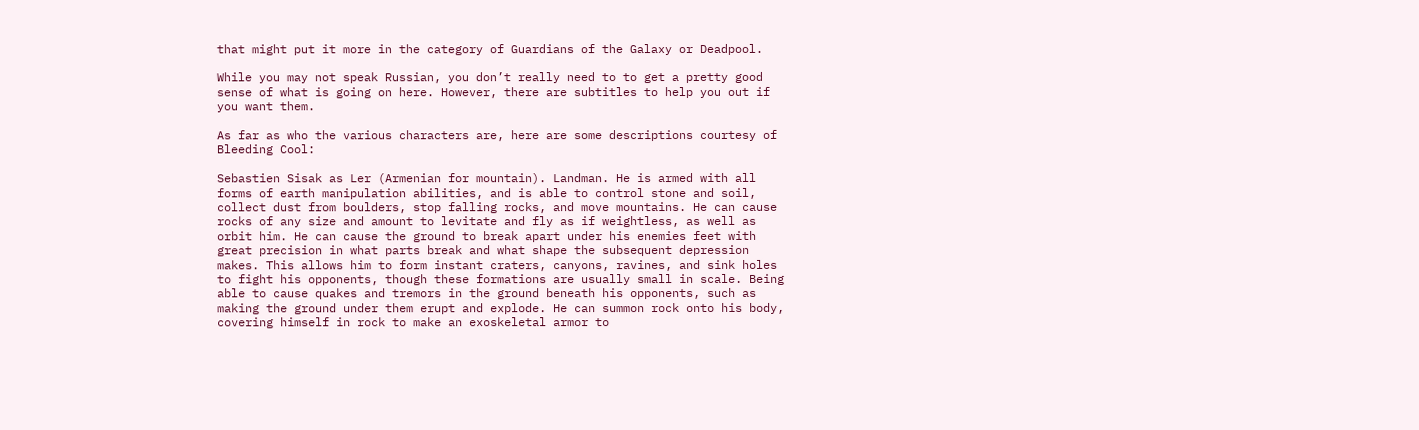that might put it more in the category of Guardians of the Galaxy or Deadpool.

While you may not speak Russian, you don’t really need to to get a pretty good sense of what is going on here. However, there are subtitles to help you out if you want them.

As far as who the various characters are, here are some descriptions courtesy of Bleeding Cool:

Sebastien Sisak as Ler (Armenian for mountain). Landman. He is armed with all forms of earth manipulation abilities, and is able to control stone and soil, collect dust from boulders, stop falling rocks, and move mountains. He can cause rocks of any size and amount to levitate and fly as if weightless, as well as orbit him. He can cause the ground to break apart under his enemies feet with great precision in what parts break and what shape the subsequent depression makes. This allows him to form instant craters, canyons, ravines, and sink holes to fight his opponents, though these formations are usually small in scale. Being able to cause quakes and tremors in the ground beneath his opponents, such as making the ground under them erupt and explode. He can summon rock onto his body, covering himself in rock to make an exoskeletal armor to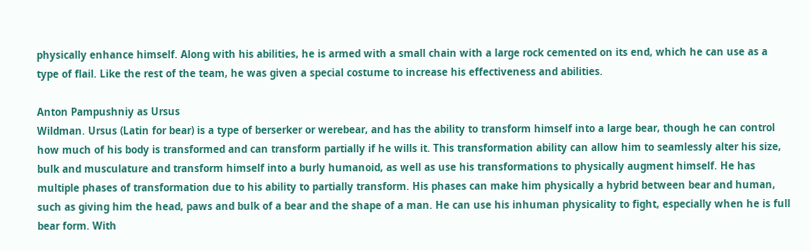physically enhance himself. Along with his abilities, he is armed with a small chain with a large rock cemented on its end, which he can use as a type of flail. Like the rest of the team, he was given a special costume to increase his effectiveness and abilities.

Anton Pampushniy as Ursus
Wildman. Ursus (Latin for bear) is a type of berserker or werebear, and has the ability to transform himself into a large bear, though he can control how much of his body is transformed and can transform partially if he wills it. This transformation ability can allow him to seamlessly alter his size, bulk and musculature and transform himself into a burly humanoid, as well as use his transformations to physically augment himself. He has multiple phases of transformation due to his ability to partially transform. His phases can make him physically a hybrid between bear and human, such as giving him the head, paws and bulk of a bear and the shape of a man. He can use his inhuman physicality to fight, especially when he is full bear form. With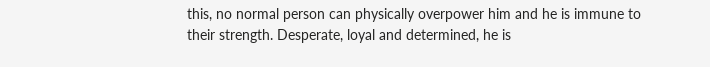this, no normal person can physically overpower him and he is immune to their strength. Desperate, loyal and determined, he is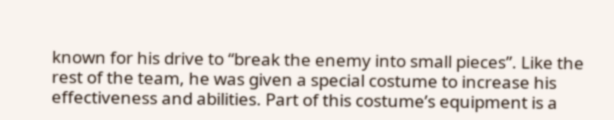known for his drive to “break the enemy into small pieces”. Like the rest of the team, he was given a special costume to increase his effectiveness and abilities. Part of this costume’s equipment is a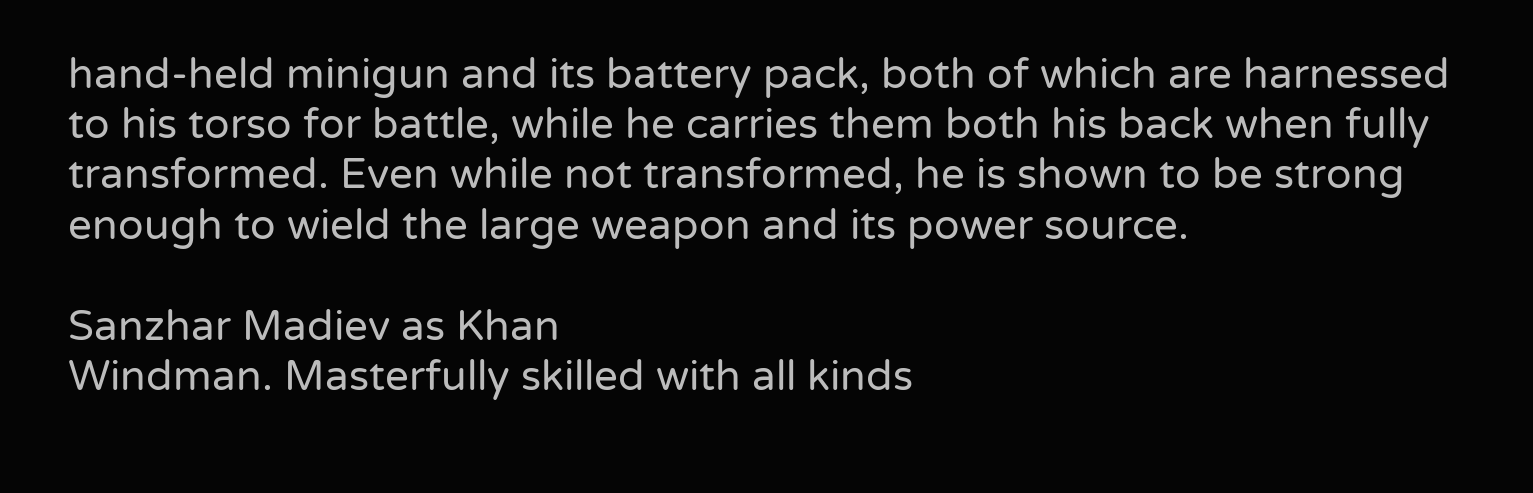hand-held minigun and its battery pack, both of which are harnessed to his torso for battle, while he carries them both his back when fully transformed. Even while not transformed, he is shown to be strong enough to wield the large weapon and its power source.

Sanzhar Madiev as Khan
Windman. Masterfully skilled with all kinds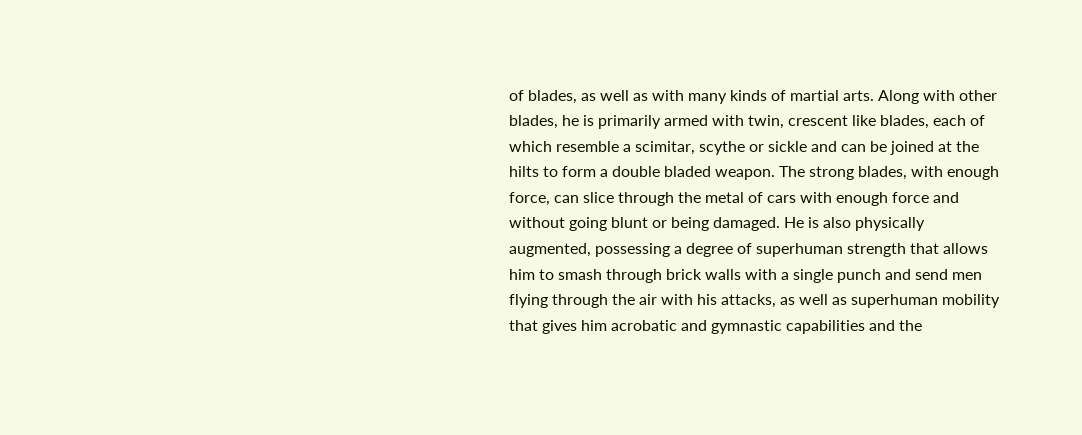of blades, as well as with many kinds of martial arts. Along with other blades, he is primarily armed with twin, crescent like blades, each of which resemble a scimitar, scythe or sickle and can be joined at the hilts to form a double bladed weapon. The strong blades, with enough force, can slice through the metal of cars with enough force and without going blunt or being damaged. He is also physically augmented, possessing a degree of superhuman strength that allows him to smash through brick walls with a single punch and send men flying through the air with his attacks, as well as superhuman mobility that gives him acrobatic and gymnastic capabilities and the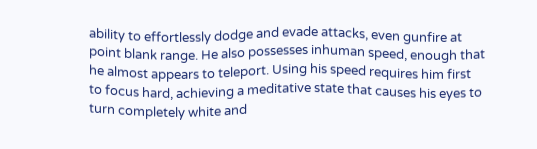ability to effortlessly dodge and evade attacks, even gunfire at point blank range. He also possesses inhuman speed, enough that he almost appears to teleport. Using his speed requires him first to focus hard, achieving a meditative state that causes his eyes to turn completely white and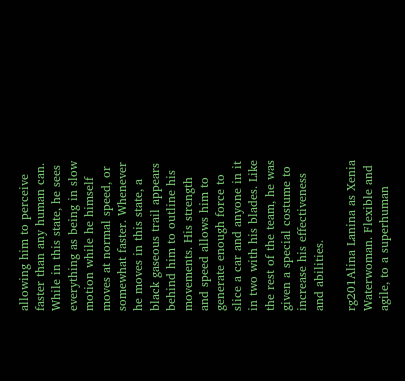allowing him to perceive faster than any human can. While in this state, he sees everything as being in slow motion while he himself moves at normal speed, or somewhat faster. Whenever he moves in this state, a black gaseous trail appears behind him to outline his movements. His strength and speed allows him to generate enough force to slice a car and anyone in it in two with his blades. Like the rest of the team, he was given a special costume to increase his effectiveness and abilities.

rg201Alina Lanina as Xenia
Waterwoman. Flexible and agile, to a superhuman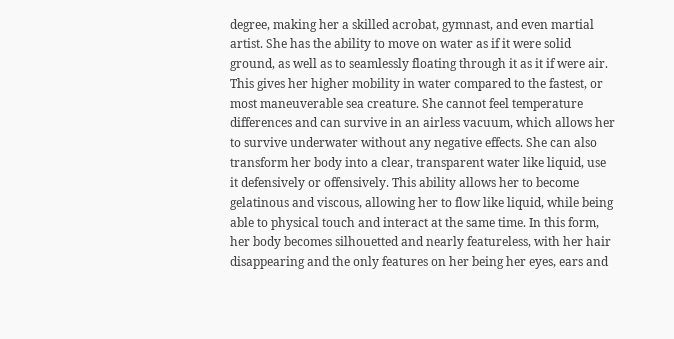degree, making her a skilled acrobat, gymnast, and even martial artist. She has the ability to move on water as if it were solid ground, as well as to seamlessly floating through it as it if were air. This gives her higher mobility in water compared to the fastest, or most maneuverable sea creature. She cannot feel temperature differences and can survive in an airless vacuum, which allows her to survive underwater without any negative effects. She can also transform her body into a clear, transparent water like liquid, use it defensively or offensively. This ability allows her to become gelatinous and viscous, allowing her to flow like liquid, while being able to physical touch and interact at the same time. In this form, her body becomes silhouetted and nearly featureless, with her hair disappearing and the only features on her being her eyes, ears and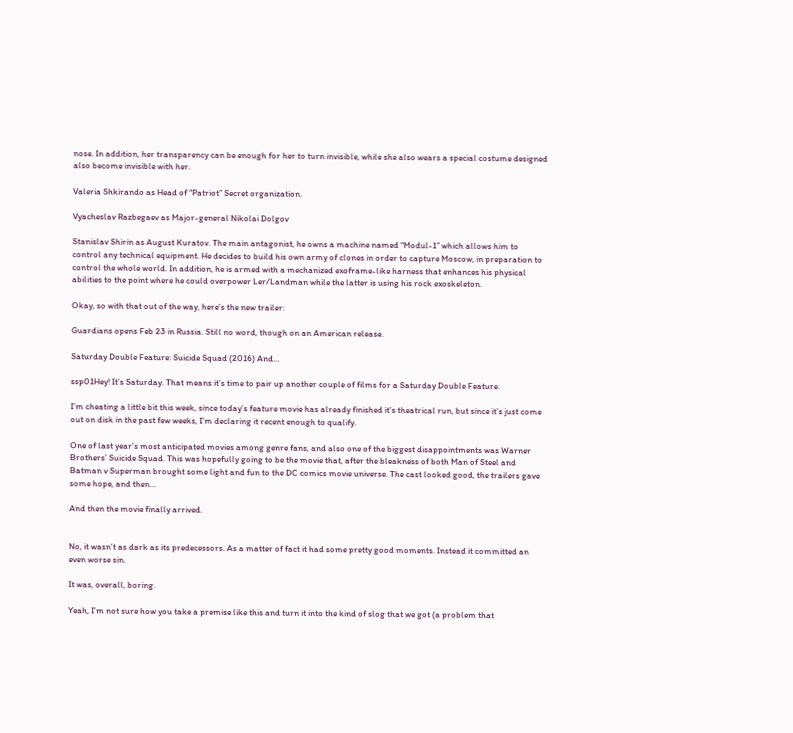nose. In addition, her transparency can be enough for her to turn invisible, while she also wears a special costume designed also become invisible with her.

Valeria Shkirando as Head of “Patriot” Secret organization.

Vyacheslav Razbegaev as Major-general Nikolai Dolgov

Stanislav Shirin as August Kuratov. The main antagonist, he owns a machine named “Modul-1” which allows him to control any technical equipment. He decides to build his own army of clones in order to capture Moscow, in preparation to control the whole world. In addition, he is armed with a mechanized exoframe-like harness that enhances his physical abilities to the point where he could overpower Ler/Landman while the latter is using his rock exoskeleton.

Okay, so with that out of the way, here’s the new trailer:

Guardians opens Feb 23 in Russia. Still no word, though on an American release.

Saturday Double Feature: Suicide Squad (2016) And…

ssp01Hey! It’s Saturday. That means it’s time to pair up another couple of films for a Saturday Double Feature.

I’m cheating a little bit this week, since today’s feature movie has already finished it’s theatrical run, but since it’s just come out on disk in the past few weeks, I’m declaring it recent enough to qualify.

One of last year’s most anticipated movies among genre fans, and also one of the biggest disappointments was Warner Brothers’ Suicide Squad. This was hopefully going to be the movie that, after the bleakness of both Man of Steel and Batman v Superman brought some light and fun to the DC comics movie universe. The cast looked good, the trailers gave some hope, and then…

And then the movie finally arrived.


No, it wasn’t as dark as its predecessors. As a matter of fact it had some pretty good moments. Instead it committed an even worse sin.

It was, overall, boring.

Yeah, I’m not sure how you take a premise like this and turn it into the kind of slog that we got (a problem that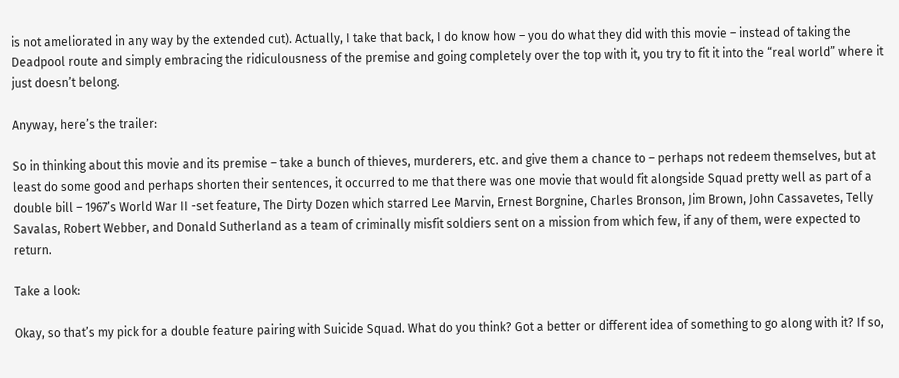is not ameliorated in any way by the extended cut). Actually, I take that back, I do know how – you do what they did with this movie – instead of taking the Deadpool route and simply embracing the ridiculousness of the premise and going completely over the top with it, you try to fit it into the “real world” where it just doesn’t belong.

Anyway, here’s the trailer:

So in thinking about this movie and its premise – take a bunch of thieves, murderers, etc. and give them a chance to – perhaps not redeem themselves, but at least do some good and perhaps shorten their sentences, it occurred to me that there was one movie that would fit alongside Squad pretty well as part of a double bill – 1967’s World War II -set feature, The Dirty Dozen which starred Lee Marvin, Ernest Borgnine, Charles Bronson, Jim Brown, John Cassavetes, Telly Savalas, Robert Webber, and Donald Sutherland as a team of criminally misfit soldiers sent on a mission from which few, if any of them, were expected to return.

Take a look:

Okay, so that’s my pick for a double feature pairing with Suicide Squad. What do you think? Got a better or different idea of something to go along with it? If so,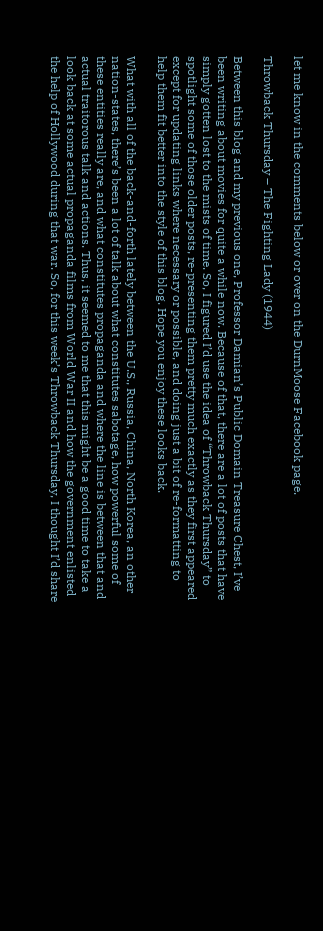let me know in the comments below or over on the DurnMoose Facebook page.

Throwback Thursday – The Fighting Lady (1944)

Between this blog and my previous one, Professor Damian’s Public Domain Treasure Chest, I’ve been writing about movies for quite a while now. Because of that, there are a lot of posts that have simply gotten lost to the mists of time. So, I figured I’d use the idea of “Throwback Thursday” to spotlight some of those older posts, re-presenting them pretty much exactly as they first appeared except for updating links where necessary or possible, and doing just a bit of re-formatting to help them fit better into the style of this blog. Hope you enjoy these looks back.

What with all of the back-and-forth lately between the U.S., Russia, China, North Korea, an other nation-states, there’s been a lot of talk about what constitutes sabotage, how powerful some of these entities really are, and what constitutes propaganda and where the line is between that and actual traitorous talk and actions. Thus, it seemed to me that this might be a good time to take a look back at some actual propaganda films from World War II and how the government enlisted the help of Hollywood during that war. So, for this week’s Throwback Thursday, I thought I’d share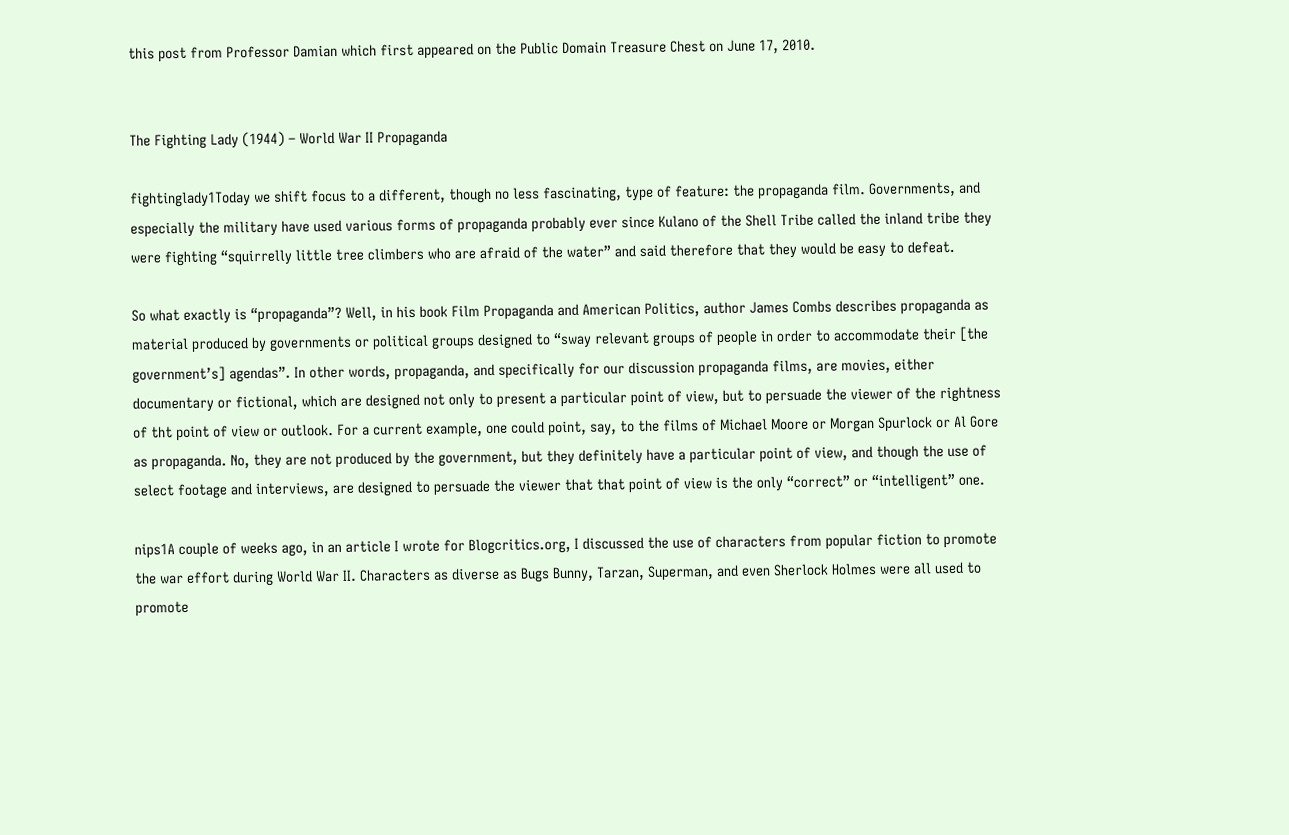this post from Professor Damian which first appeared on the Public Domain Treasure Chest on June 17, 2010.


The Fighting Lady (1944) – World War II Propaganda

fightinglady1Today we shift focus to a different, though no less fascinating, type of feature: the propaganda film. Governments, and especially the military have used various forms of propaganda probably ever since Kulano of the Shell Tribe called the inland tribe they were fighting “squirrelly little tree climbers who are afraid of the water” and said therefore that they would be easy to defeat.

So what exactly is “propaganda”? Well, in his book Film Propaganda and American Politics, author James Combs describes propaganda as material produced by governments or political groups designed to “sway relevant groups of people in order to accommodate their [the government’s] agendas”. In other words, propaganda, and specifically for our discussion propaganda films, are movies, either documentary or fictional, which are designed not only to present a particular point of view, but to persuade the viewer of the rightness of tht point of view or outlook. For a current example, one could point, say, to the films of Michael Moore or Morgan Spurlock or Al Gore as propaganda. No, they are not produced by the government, but they definitely have a particular point of view, and though the use of select footage and interviews, are designed to persuade the viewer that that point of view is the only “correct” or “intelligent” one.

nips1A couple of weeks ago, in an article I wrote for Blogcritics.org, I discussed the use of characters from popular fiction to promote the war effort during World War II. Characters as diverse as Bugs Bunny, Tarzan, Superman, and even Sherlock Holmes were all used to promote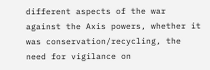different aspects of the war against the Axis powers, whether it was conservation/recycling, the need for vigilance on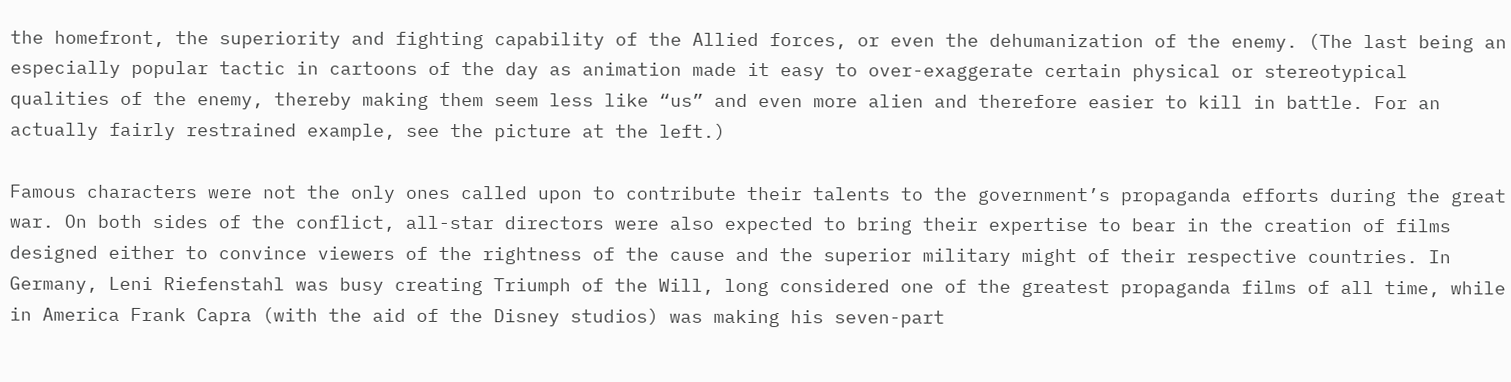the homefront, the superiority and fighting capability of the Allied forces, or even the dehumanization of the enemy. (The last being an especially popular tactic in cartoons of the day as animation made it easy to over-exaggerate certain physical or stereotypical qualities of the enemy, thereby making them seem less like “us” and even more alien and therefore easier to kill in battle. For an actually fairly restrained example, see the picture at the left.)

Famous characters were not the only ones called upon to contribute their talents to the government’s propaganda efforts during the great war. On both sides of the conflict, all-star directors were also expected to bring their expertise to bear in the creation of films designed either to convince viewers of the rightness of the cause and the superior military might of their respective countries. In Germany, Leni Riefenstahl was busy creating Triumph of the Will, long considered one of the greatest propaganda films of all time, while in America Frank Capra (with the aid of the Disney studios) was making his seven-part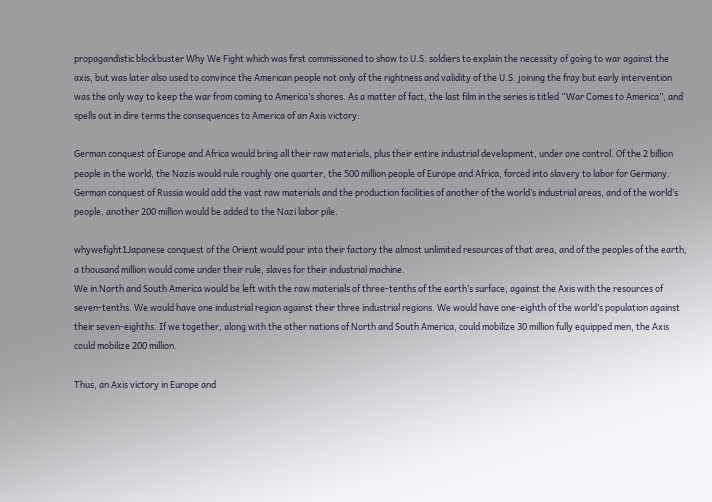propagandistic blockbuster Why We Fight which was first commissioned to show to U.S. soldiers to explain the necessity of going to war against the axis, but was later also used to convince the American people not only of the rightness and validity of the U.S. joining the fray but early intervention was the only way to keep the war from coming to America’s shores. As a matter of fact, the last film in the series is titled “War Comes to America”, and spells out in dire terms the consequences to America of an Axis victory:

German conquest of Europe and Africa would bring all their raw materials, plus their entire industrial development, under one control. Of the 2 billion people in the world, the Nazis would rule roughly one quarter, the 500 million people of Europe and Africa, forced into slavery to labor for Germany. German conquest of Russia would add the vast raw materials and the production facilities of another of the world’s industrial areas, and of the world’s people, another 200 million would be added to the Nazi labor pile.

whywefight1Japanese conquest of the Orient would pour into their factory the almost unlimited resources of that area, and of the peoples of the earth, a thousand million would come under their rule, slaves for their industrial machine.
We in North and South America would be left with the raw materials of three-tenths of the earth’s surface, against the Axis with the resources of seven-tenths. We would have one industrial region against their three industrial regions. We would have one-eighth of the world’s population against their seven-eighths. If we together, along with the other nations of North and South America, could mobilize 30 million fully equipped men, the Axis could mobilize 200 million.

Thus, an Axis victory in Europe and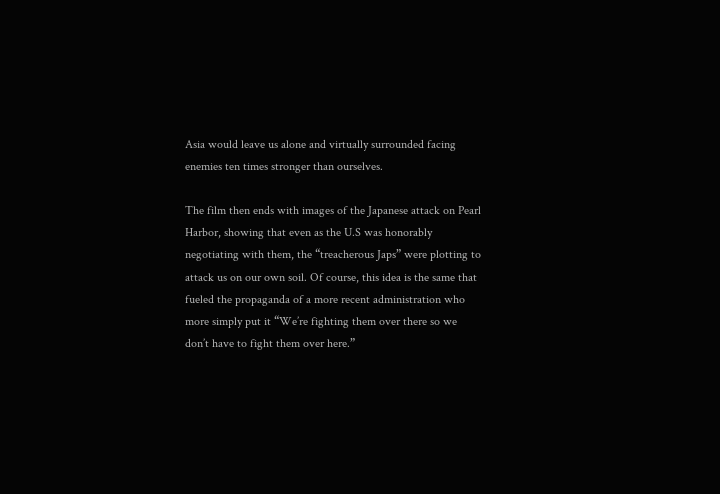Asia would leave us alone and virtually surrounded facing enemies ten times stronger than ourselves.

The film then ends with images of the Japanese attack on Pearl Harbor, showing that even as the U.S was honorably negotiating with them, the “treacherous Japs” were plotting to attack us on our own soil. Of course, this idea is the same that fueled the propaganda of a more recent administration who more simply put it “We’re fighting them over there so we don’t have to fight them over here.”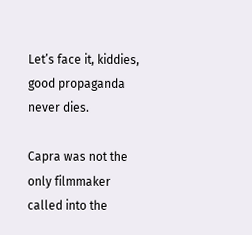Let’s face it, kiddies, good propaganda never dies.

Capra was not the only filmmaker called into the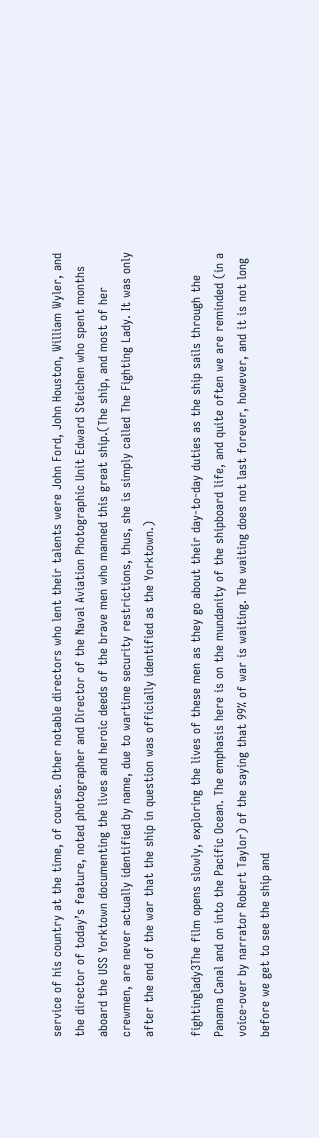service of his country at the time, of course. Other notable directors who lent their talents were John Ford, John Houston, William Wyler, and the director of today’s feature, noted photographer and Director of the Naval Aviation Photographic Unit Edward Steichen who spent months aboard the USS Yorktown documenting the lives and heroic deeds of the brave men who manned this great ship.(The ship, and most of her crewmen, are never actually identified by name, due to wartime security restrictions, thus, she is simply called The Fighting Lady. It was only after the end of the war that the ship in question was officially identified as the Yorktown.)

fightinglady3The film opens slowly, exploring the lives of these men as they go about their day-to-day duties as the ship sails through the Panama Canal and on into the Pacific Ocean. The emphasis here is on the mundanity of the shipboard life, and quite often we are reminded (in a voice-over by narrator Robert Taylor) of the saying that 99% of war is waiting. The waiting does not last forever, however, and it is not long before we get to see the ship and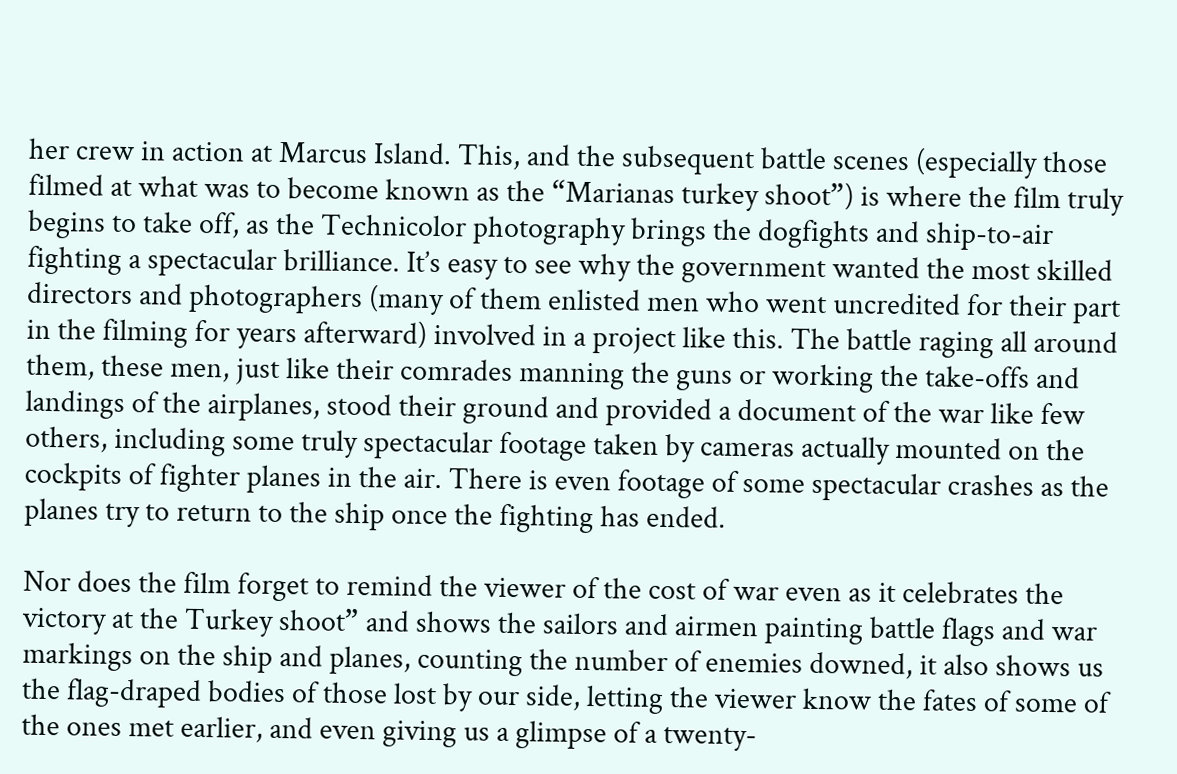her crew in action at Marcus Island. This, and the subsequent battle scenes (especially those filmed at what was to become known as the “Marianas turkey shoot”) is where the film truly begins to take off, as the Technicolor photography brings the dogfights and ship-to-air fighting a spectacular brilliance. It’s easy to see why the government wanted the most skilled directors and photographers (many of them enlisted men who went uncredited for their part in the filming for years afterward) involved in a project like this. The battle raging all around them, these men, just like their comrades manning the guns or working the take-offs and landings of the airplanes, stood their ground and provided a document of the war like few others, including some truly spectacular footage taken by cameras actually mounted on the cockpits of fighter planes in the air. There is even footage of some spectacular crashes as the planes try to return to the ship once the fighting has ended.

Nor does the film forget to remind the viewer of the cost of war even as it celebrates the victory at the Turkey shoot” and shows the sailors and airmen painting battle flags and war markings on the ship and planes, counting the number of enemies downed, it also shows us the flag-draped bodies of those lost by our side, letting the viewer know the fates of some of the ones met earlier, and even giving us a glimpse of a twenty-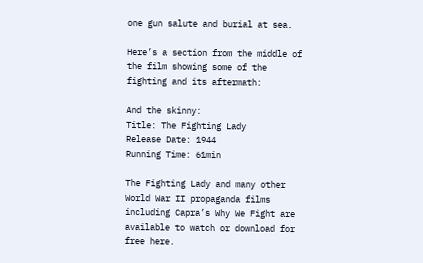one gun salute and burial at sea.

Here’s a section from the middle of the film showing some of the fighting and its aftermath:

And the skinny:
Title: The Fighting Lady
Release Date: 1944
Running Time: 61min

The Fighting Lady and many other World War II propaganda films including Capra’s Why We Fight are available to watch or download for free here.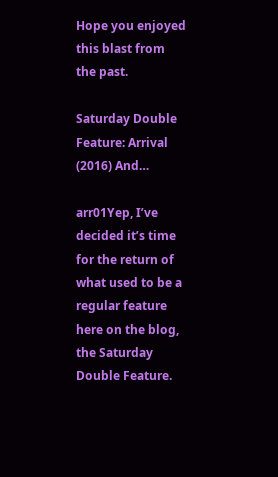Hope you enjoyed this blast from the past.

Saturday Double Feature: Arrival (2016) And…

arr01Yep, I’ve decided it’s time for the return of what used to be a regular feature here on the blog, the Saturday Double Feature.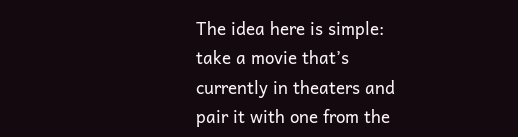The idea here is simple: take a movie that’s currently in theaters and pair it with one from the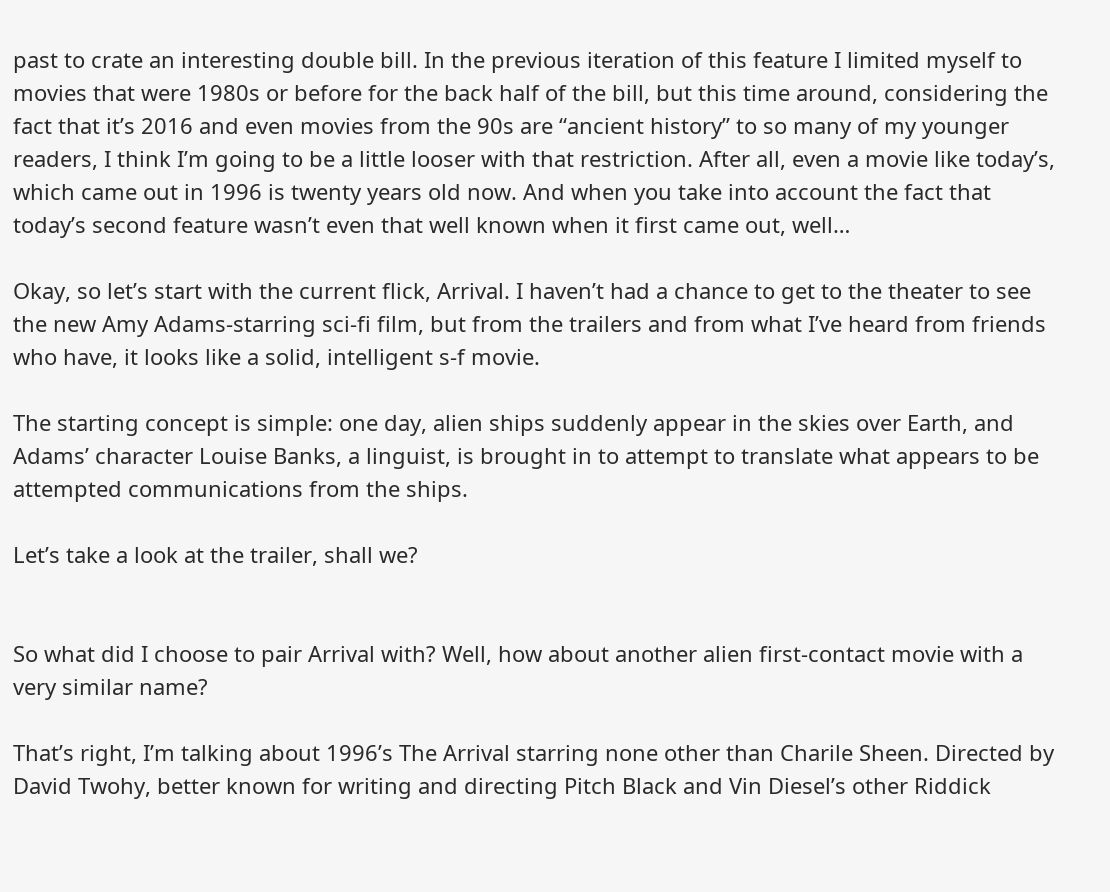past to crate an interesting double bill. In the previous iteration of this feature I limited myself to movies that were 1980s or before for the back half of the bill, but this time around, considering the fact that it’s 2016 and even movies from the 90s are “ancient history” to so many of my younger readers, I think I’m going to be a little looser with that restriction. After all, even a movie like today’s, which came out in 1996 is twenty years old now. And when you take into account the fact that today’s second feature wasn’t even that well known when it first came out, well…

Okay, so let’s start with the current flick, Arrival. I haven’t had a chance to get to the theater to see the new Amy Adams-starring sci-fi film, but from the trailers and from what I’ve heard from friends who have, it looks like a solid, intelligent s-f movie.

The starting concept is simple: one day, alien ships suddenly appear in the skies over Earth, and Adams’ character Louise Banks, a linguist, is brought in to attempt to translate what appears to be attempted communications from the ships.

Let’s take a look at the trailer, shall we?


So what did I choose to pair Arrival with? Well, how about another alien first-contact movie with a very similar name?

That’s right, I’m talking about 1996’s The Arrival starring none other than Charile Sheen. Directed by David Twohy, better known for writing and directing Pitch Black and Vin Diesel’s other Riddick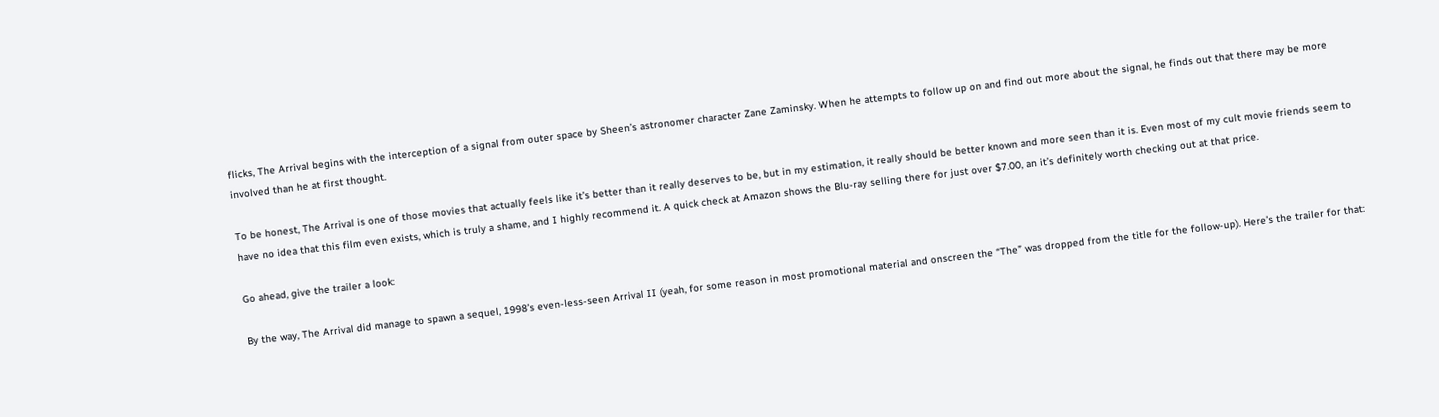flicks, The Arrival begins with the interception of a signal from outer space by Sheen’s astronomer character Zane Zaminsky. When he attempts to follow up on and find out more about the signal, he finds out that there may be more involved than he at first thought.

To be honest, The Arrival is one of those movies that actually feels like it’s better than it really deserves to be, but in my estimation, it really should be better known and more seen than it is. Even most of my cult movie friends seem to have no idea that this film even exists, which is truly a shame, and I highly recommend it. A quick check at Amazon shows the Blu-ray selling there for just over $7.00, an it’s definitely worth checking out at that price.

Go ahead, give the trailer a look:

By the way, The Arrival did manage to spawn a sequel, 1998’s even-less-seen Arrival II (yeah, for some reason in most promotional material and onscreen the “The” was dropped from the title for the follow-up). Here’s the trailer for that: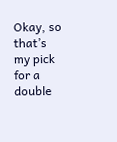Okay, so that’s my pick for a double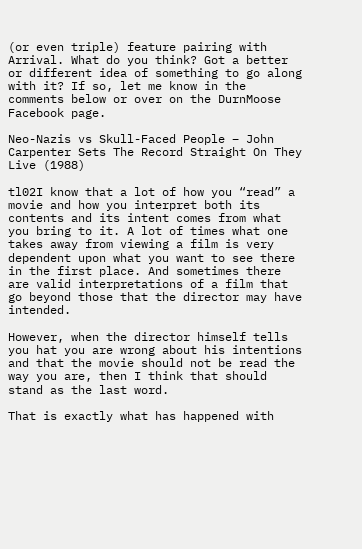(or even triple) feature pairing with Arrival. What do you think? Got a better or different idea of something to go along with it? If so, let me know in the comments below or over on the DurnMoose Facebook page.

Neo-Nazis vs Skull-Faced People – John Carpenter Sets The Record Straight On They Live (1988)

tl02I know that a lot of how you “read” a movie and how you interpret both its contents and its intent comes from what you bring to it. A lot of times what one takes away from viewing a film is very dependent upon what you want to see there in the first place. And sometimes there are valid interpretations of a film that go beyond those that the director may have intended.

However, when the director himself tells you hat you are wrong about his intentions and that the movie should not be read the way you are, then I think that should stand as the last word.

That is exactly what has happened with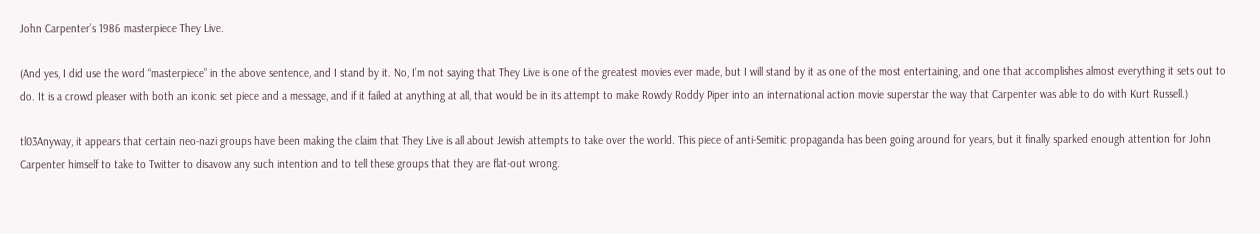John Carpenter’s 1986 masterpiece They Live.

(And yes, I did use the word “masterpiece” in the above sentence, and I stand by it. No, I’m not saying that They Live is one of the greatest movies ever made, but I will stand by it as one of the most entertaining, and one that accomplishes almost everything it sets out to do. It is a crowd pleaser with both an iconic set piece and a message, and if it failed at anything at all, that would be in its attempt to make Rowdy Roddy Piper into an international action movie superstar the way that Carpenter was able to do with Kurt Russell.)

tl03Anyway, it appears that certain neo-nazi groups have been making the claim that They Live is all about Jewish attempts to take over the world. This piece of anti-Semitic propaganda has been going around for years, but it finally sparked enough attention for John Carpenter himself to take to Twitter to disavow any such intention and to tell these groups that they are flat-out wrong.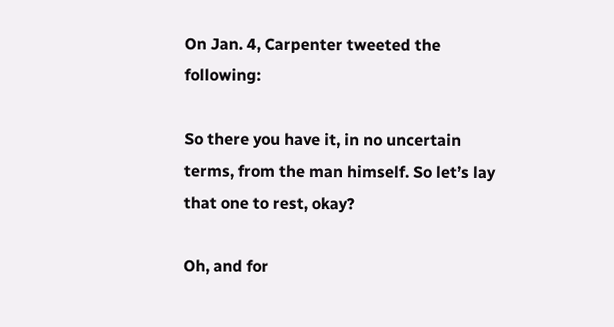On Jan. 4, Carpenter tweeted the following:

So there you have it, in no uncertain terms, from the man himself. So let’s lay that one to rest, okay?

Oh, and for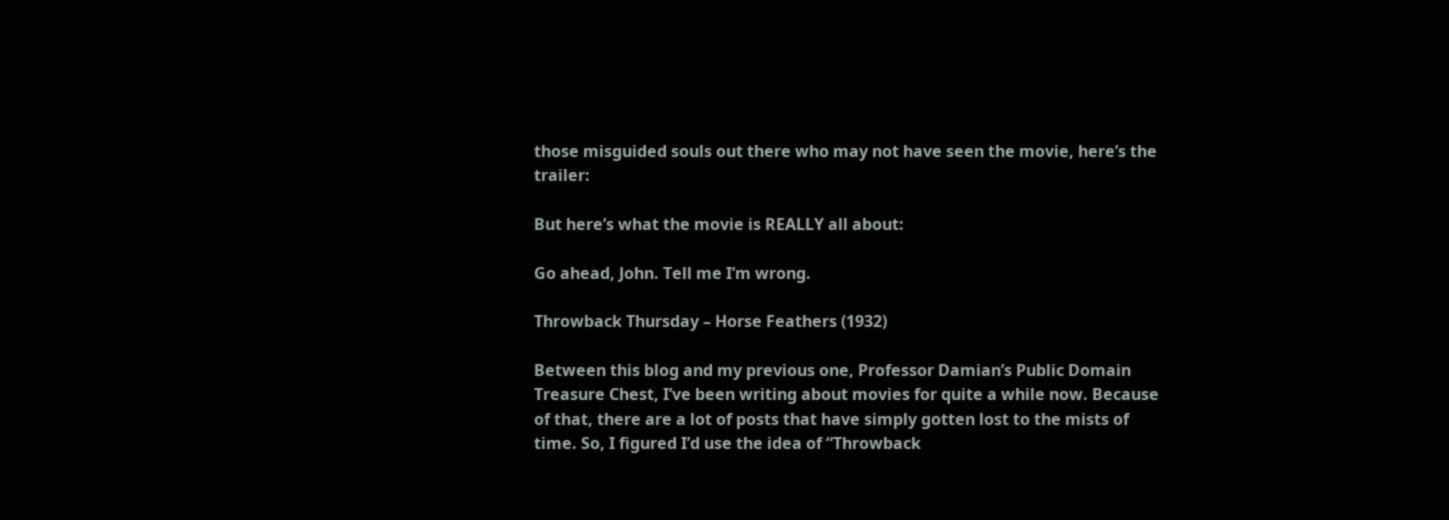those misguided souls out there who may not have seen the movie, here’s the trailer:

But here’s what the movie is REALLY all about:

Go ahead, John. Tell me I’m wrong.

Throwback Thursday – Horse Feathers (1932)

Between this blog and my previous one, Professor Damian’s Public Domain Treasure Chest, I’ve been writing about movies for quite a while now. Because of that, there are a lot of posts that have simply gotten lost to the mists of time. So, I figured I’d use the idea of “Throwback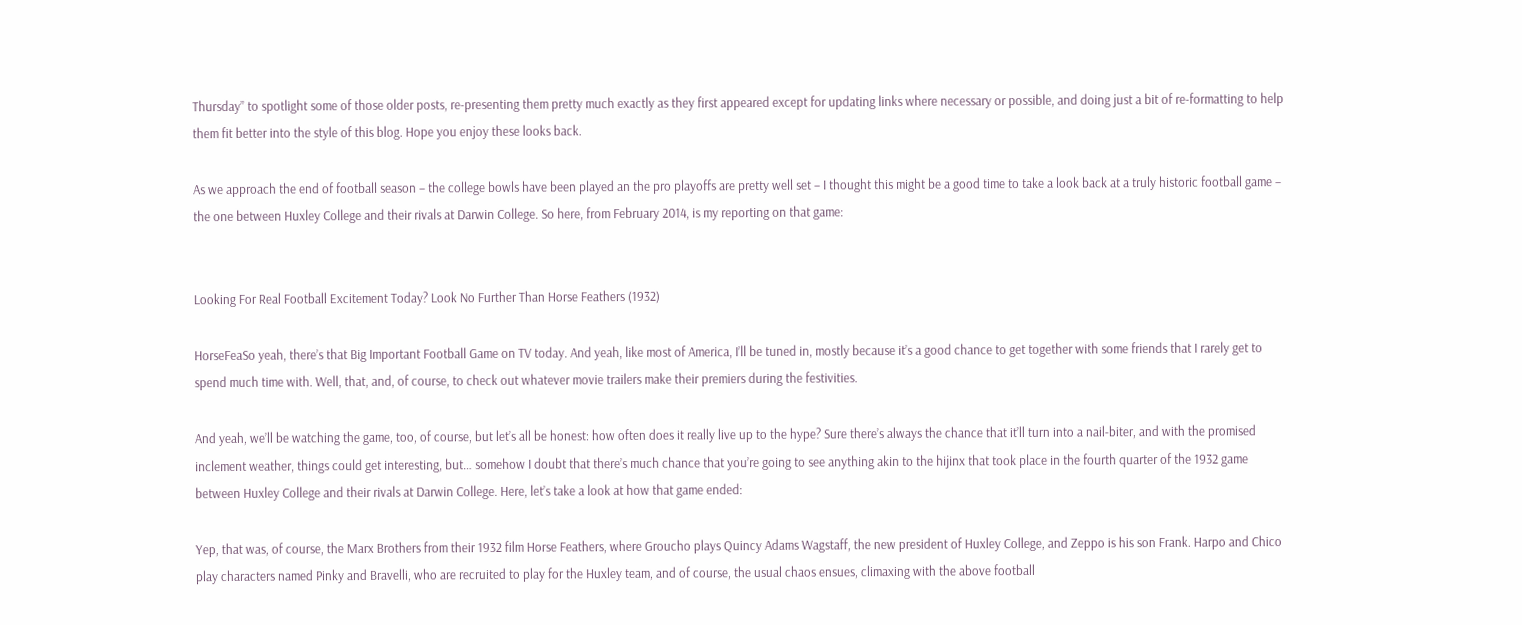Thursday” to spotlight some of those older posts, re-presenting them pretty much exactly as they first appeared except for updating links where necessary or possible, and doing just a bit of re-formatting to help them fit better into the style of this blog. Hope you enjoy these looks back.

As we approach the end of football season – the college bowls have been played an the pro playoffs are pretty well set – I thought this might be a good time to take a look back at a truly historic football game – the one between Huxley College and their rivals at Darwin College. So here, from February 2014, is my reporting on that game:


Looking For Real Football Excitement Today? Look No Further Than Horse Feathers (1932)

HorseFeaSo yeah, there’s that Big Important Football Game on TV today. And yeah, like most of America, I’ll be tuned in, mostly because it’s a good chance to get together with some friends that I rarely get to spend much time with. Well, that, and, of course, to check out whatever movie trailers make their premiers during the festivities.

And yeah, we’ll be watching the game, too, of course, but let’s all be honest: how often does it really live up to the hype? Sure there’s always the chance that it’ll turn into a nail-biter, and with the promised inclement weather, things could get interesting, but… somehow I doubt that there’s much chance that you’re going to see anything akin to the hijinx that took place in the fourth quarter of the 1932 game between Huxley College and their rivals at Darwin College. Here, let’s take a look at how that game ended:

Yep, that was, of course, the Marx Brothers from their 1932 film Horse Feathers, where Groucho plays Quincy Adams Wagstaff, the new president of Huxley College, and Zeppo is his son Frank. Harpo and Chico play characters named Pinky and Bravelli, who are recruited to play for the Huxley team, and of course, the usual chaos ensues, climaxing with the above football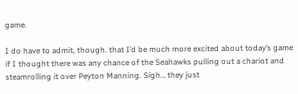game.

I do have to admit, though. that I’d be much more excited about today’s game if I thought there was any chance of the Seahawks pulling out a chariot and steamrolling it over Peyton Manning. Sigh… they just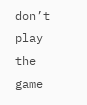don’t play the game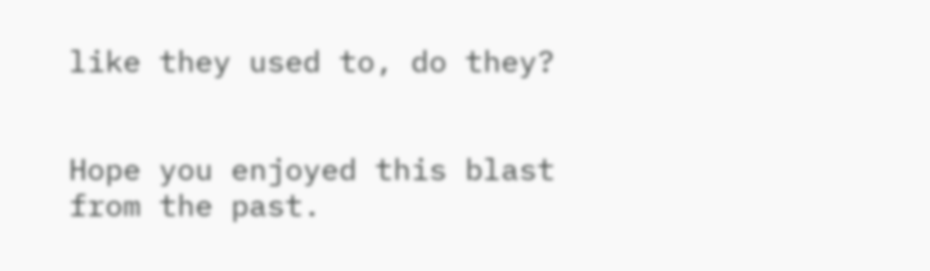like they used to, do they?


Hope you enjoyed this blast from the past.